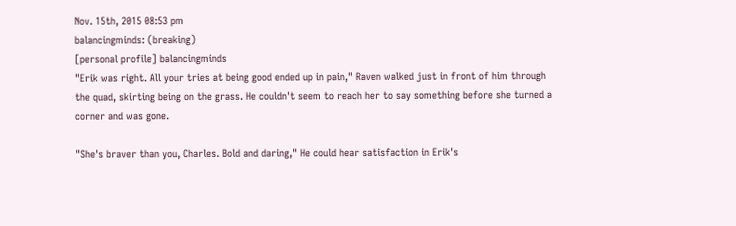Nov. 15th, 2015 08:53 pm
balancingminds: (breaking)
[personal profile] balancingminds
"Erik was right. All your tries at being good ended up in pain," Raven walked just in front of him through the quad, skirting being on the grass. He couldn't seem to reach her to say something before she turned a corner and was gone.

"She's braver than you, Charles. Bold and daring," He could hear satisfaction in Erik's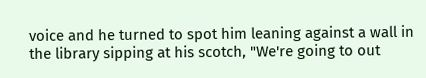voice and he turned to spot him leaning against a wall in the library sipping at his scotch, "We're going to out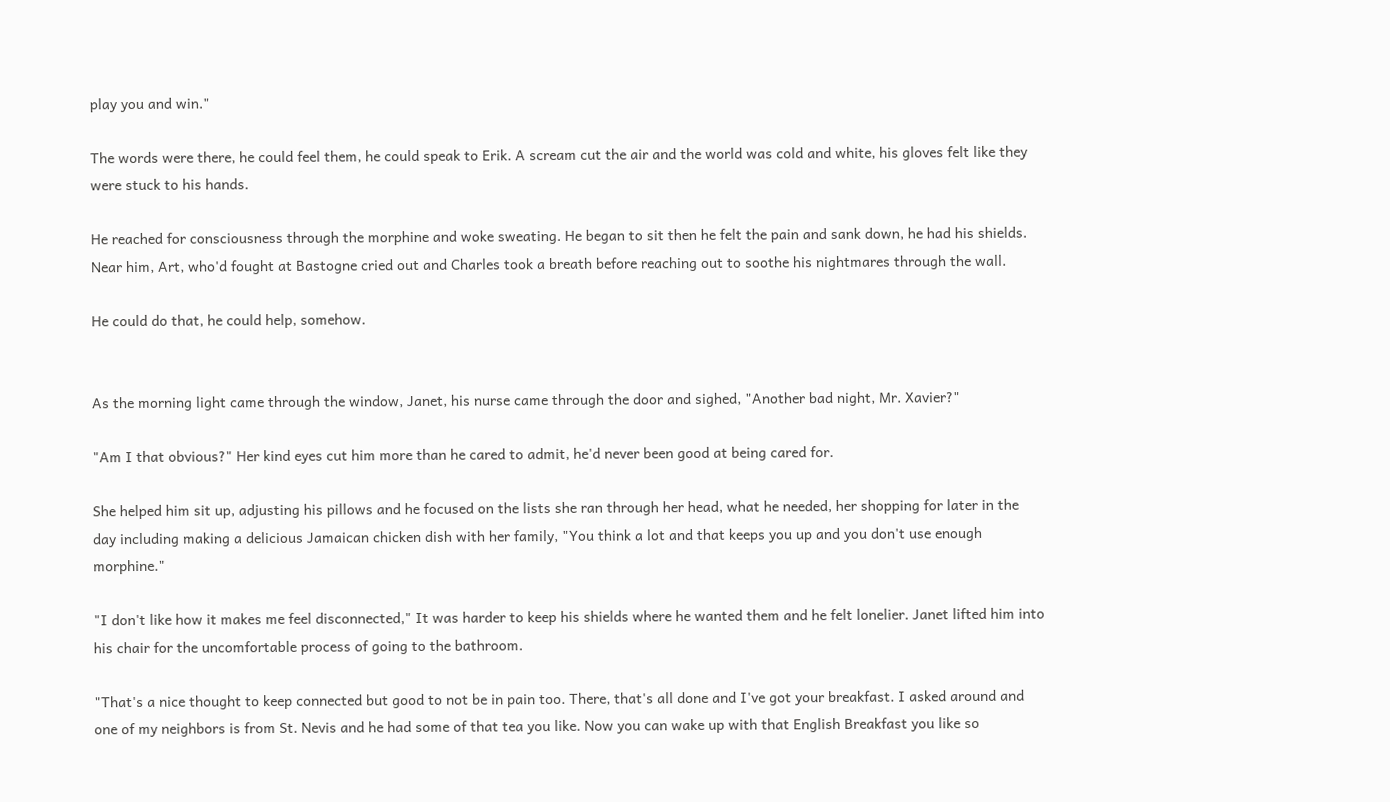play you and win."

The words were there, he could feel them, he could speak to Erik. A scream cut the air and the world was cold and white, his gloves felt like they were stuck to his hands.

He reached for consciousness through the morphine and woke sweating. He began to sit then he felt the pain and sank down, he had his shields. Near him, Art, who'd fought at Bastogne cried out and Charles took a breath before reaching out to soothe his nightmares through the wall.

He could do that, he could help, somehow.


As the morning light came through the window, Janet, his nurse came through the door and sighed, "Another bad night, Mr. Xavier?"

"Am I that obvious?" Her kind eyes cut him more than he cared to admit, he'd never been good at being cared for.

She helped him sit up, adjusting his pillows and he focused on the lists she ran through her head, what he needed, her shopping for later in the day including making a delicious Jamaican chicken dish with her family, "You think a lot and that keeps you up and you don't use enough morphine."

"I don't like how it makes me feel disconnected," It was harder to keep his shields where he wanted them and he felt lonelier. Janet lifted him into his chair for the uncomfortable process of going to the bathroom.

"That's a nice thought to keep connected but good to not be in pain too. There, that's all done and I've got your breakfast. I asked around and one of my neighbors is from St. Nevis and he had some of that tea you like. Now you can wake up with that English Breakfast you like so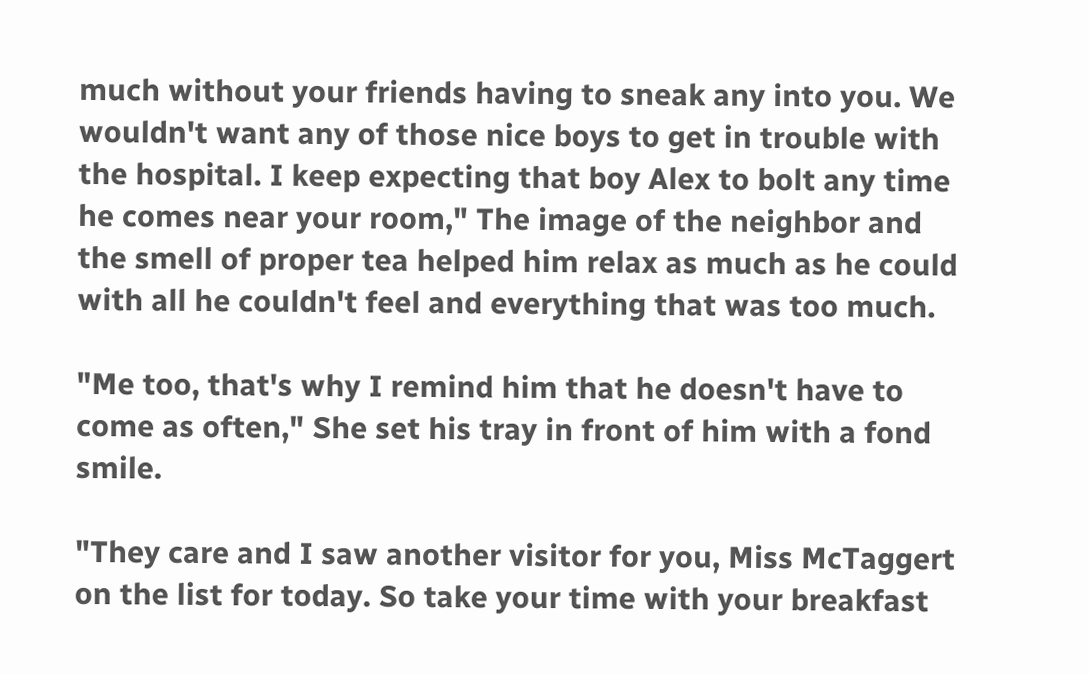much without your friends having to sneak any into you. We wouldn't want any of those nice boys to get in trouble with the hospital. I keep expecting that boy Alex to bolt any time he comes near your room," The image of the neighbor and the smell of proper tea helped him relax as much as he could with all he couldn't feel and everything that was too much.

"Me too, that's why I remind him that he doesn't have to come as often," She set his tray in front of him with a fond smile.

"They care and I saw another visitor for you, Miss McTaggert on the list for today. So take your time with your breakfast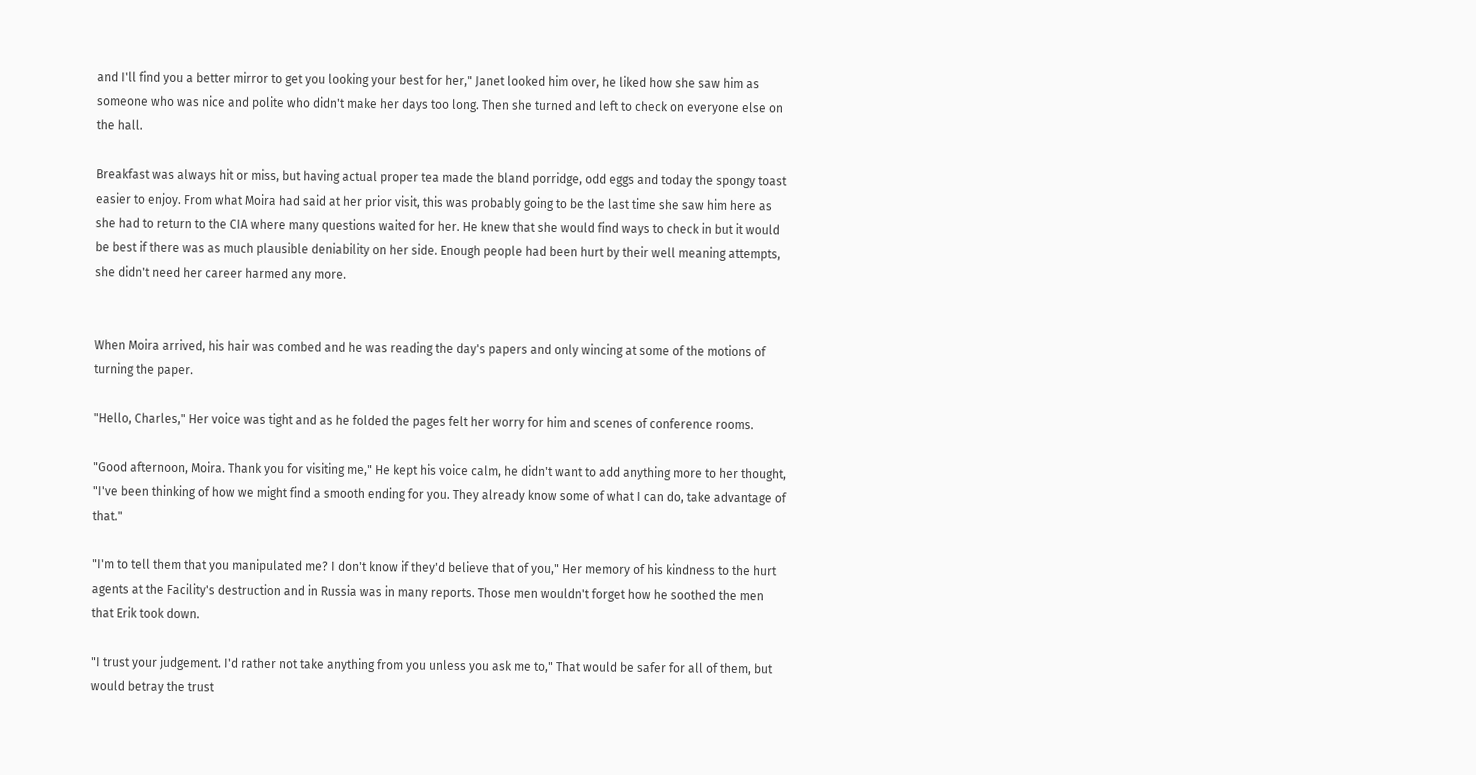and I'll find you a better mirror to get you looking your best for her," Janet looked him over, he liked how she saw him as someone who was nice and polite who didn't make her days too long. Then she turned and left to check on everyone else on the hall.

Breakfast was always hit or miss, but having actual proper tea made the bland porridge, odd eggs and today the spongy toast easier to enjoy. From what Moira had said at her prior visit, this was probably going to be the last time she saw him here as she had to return to the CIA where many questions waited for her. He knew that she would find ways to check in but it would be best if there was as much plausible deniability on her side. Enough people had been hurt by their well meaning attempts, she didn't need her career harmed any more.


When Moira arrived, his hair was combed and he was reading the day's papers and only wincing at some of the motions of turning the paper.

"Hello, Charles," Her voice was tight and as he folded the pages felt her worry for him and scenes of conference rooms.

"Good afternoon, Moira. Thank you for visiting me," He kept his voice calm, he didn't want to add anything more to her thought, "I've been thinking of how we might find a smooth ending for you. They already know some of what I can do, take advantage of that."

"I'm to tell them that you manipulated me? I don't know if they'd believe that of you," Her memory of his kindness to the hurt agents at the Facility's destruction and in Russia was in many reports. Those men wouldn't forget how he soothed the men that Erik took down.

"I trust your judgement. I'd rather not take anything from you unless you ask me to," That would be safer for all of them, but would betray the trust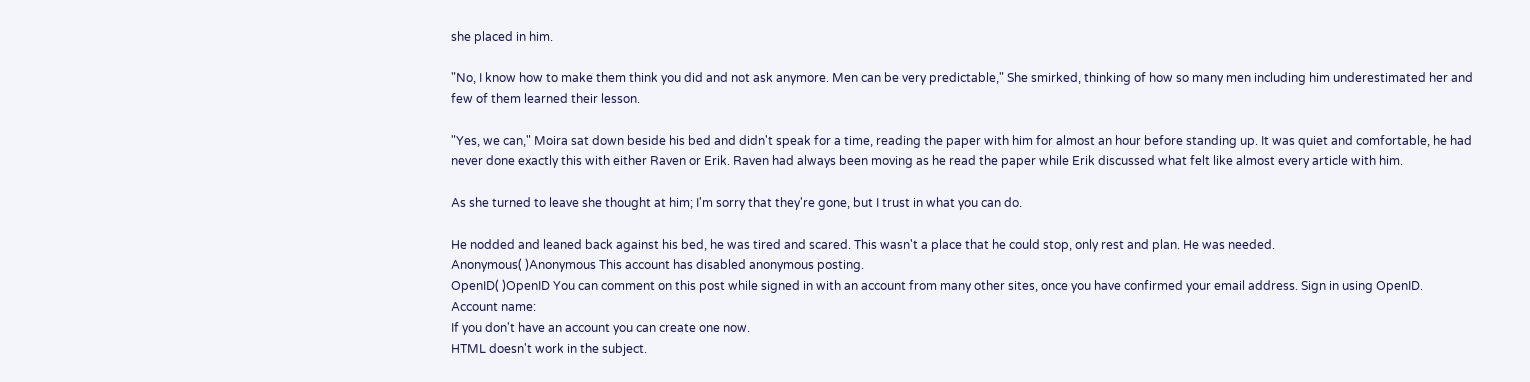she placed in him.

"No, I know how to make them think you did and not ask anymore. Men can be very predictable," She smirked, thinking of how so many men including him underestimated her and few of them learned their lesson.

"Yes, we can," Moira sat down beside his bed and didn't speak for a time, reading the paper with him for almost an hour before standing up. It was quiet and comfortable, he had never done exactly this with either Raven or Erik. Raven had always been moving as he read the paper while Erik discussed what felt like almost every article with him.

As she turned to leave she thought at him; I'm sorry that they're gone, but I trust in what you can do.

He nodded and leaned back against his bed, he was tired and scared. This wasn't a place that he could stop, only rest and plan. He was needed.
Anonymous( )Anonymous This account has disabled anonymous posting.
OpenID( )OpenID You can comment on this post while signed in with an account from many other sites, once you have confirmed your email address. Sign in using OpenID.
Account name:
If you don't have an account you can create one now.
HTML doesn't work in the subject.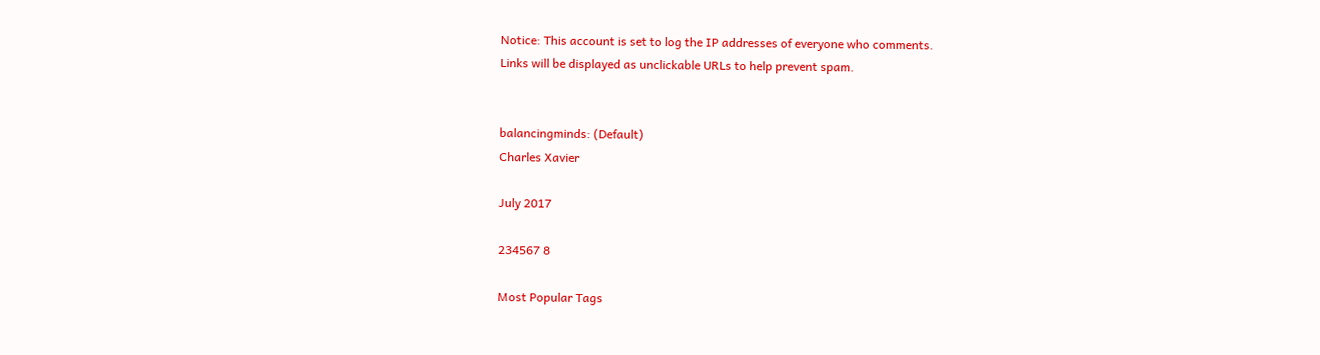Notice: This account is set to log the IP addresses of everyone who comments.
Links will be displayed as unclickable URLs to help prevent spam.


balancingminds: (Default)
Charles Xavier

July 2017

234567 8

Most Popular Tags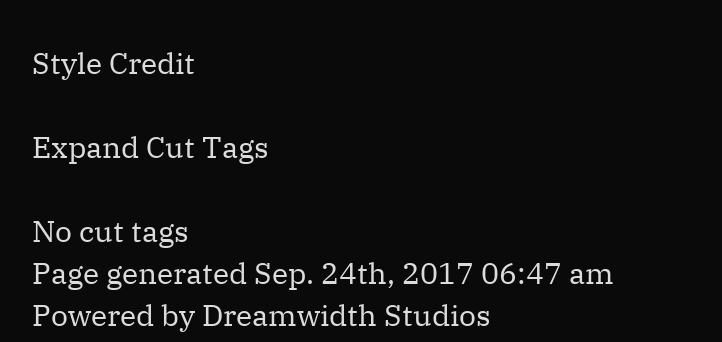Style Credit

Expand Cut Tags

No cut tags
Page generated Sep. 24th, 2017 06:47 am
Powered by Dreamwidth Studios